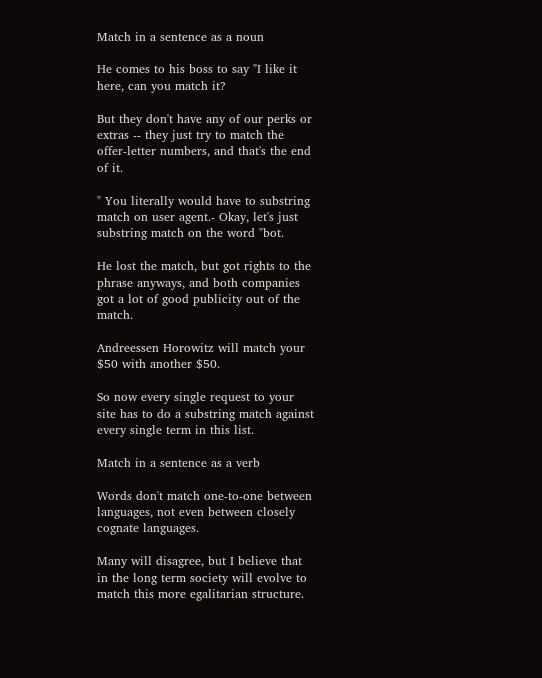Match in a sentence as a noun

He comes to his boss to say "I like it here, can you match it?

But they don't have any of our perks or extras -- they just try to match the offer-letter numbers, and that's the end of it.

" You literally would have to substring match on user agent.- Okay, let's just substring match on the word "bot.

He lost the match, but got rights to the phrase anyways, and both companies got a lot of good publicity out of the match.

Andreessen Horowitz will match your $50 with another $50.

So now every single request to your site has to do a substring match against every single term in this list.

Match in a sentence as a verb

Words don't match one-to-one between languages, not even between closely cognate languages.

Many will disagree, but I believe that in the long term society will evolve to match this more egalitarian structure.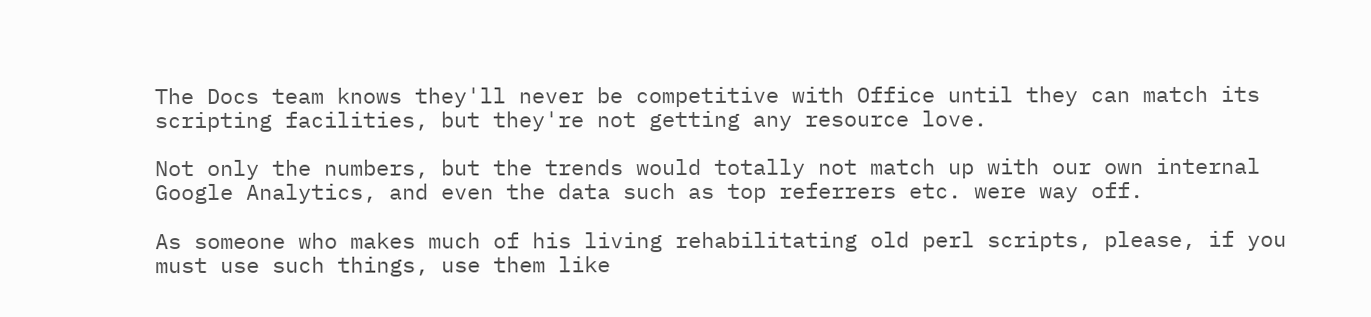The Docs team knows they'll never be competitive with Office until they can match its scripting facilities, but they're not getting any resource love.

Not only the numbers, but the trends would totally not match up with our own internal Google Analytics, and even the data such as top referrers etc. were way off.

As someone who makes much of his living rehabilitating old perl scripts, please, if you must use such things, use them like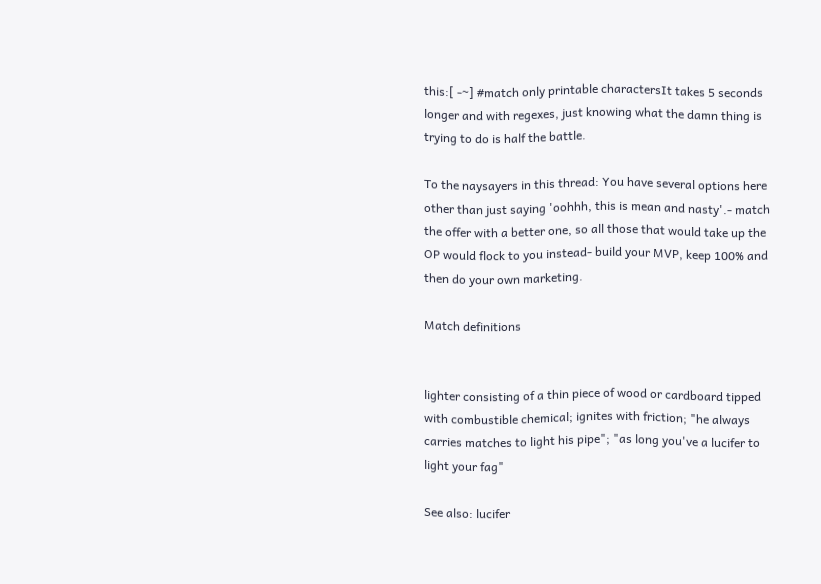this:[ -~] #match only printable charactersIt takes 5 seconds longer and with regexes, just knowing what the damn thing is trying to do is half the battle.

To the naysayers in this thread: You have several options here other than just saying 'oohhh, this is mean and nasty'.- match the offer with a better one, so all those that would take up the OP would flock to you instead- build your MVP, keep 100% and then do your own marketing.

Match definitions


lighter consisting of a thin piece of wood or cardboard tipped with combustible chemical; ignites with friction; "he always carries matches to light his pipe"; "as long you've a lucifer to light your fag"

See also: lucifer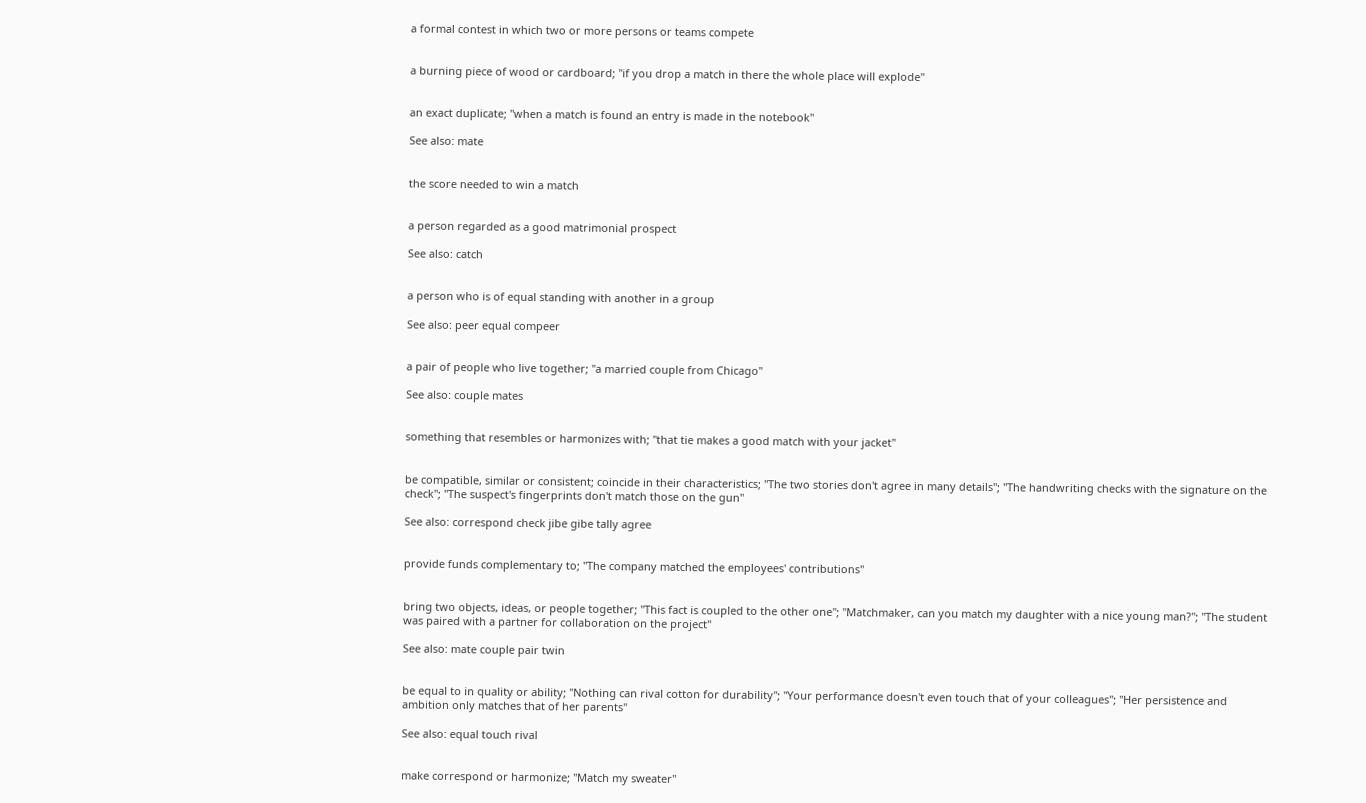a formal contest in which two or more persons or teams compete


a burning piece of wood or cardboard; "if you drop a match in there the whole place will explode"


an exact duplicate; "when a match is found an entry is made in the notebook"

See also: mate


the score needed to win a match


a person regarded as a good matrimonial prospect

See also: catch


a person who is of equal standing with another in a group

See also: peer equal compeer


a pair of people who live together; "a married couple from Chicago"

See also: couple mates


something that resembles or harmonizes with; "that tie makes a good match with your jacket"


be compatible, similar or consistent; coincide in their characteristics; "The two stories don't agree in many details"; "The handwriting checks with the signature on the check"; "The suspect's fingerprints don't match those on the gun"

See also: correspond check jibe gibe tally agree


provide funds complementary to; "The company matched the employees' contributions"


bring two objects, ideas, or people together; "This fact is coupled to the other one"; "Matchmaker, can you match my daughter with a nice young man?"; "The student was paired with a partner for collaboration on the project"

See also: mate couple pair twin


be equal to in quality or ability; "Nothing can rival cotton for durability"; "Your performance doesn't even touch that of your colleagues"; "Her persistence and ambition only matches that of her parents"

See also: equal touch rival


make correspond or harmonize; "Match my sweater"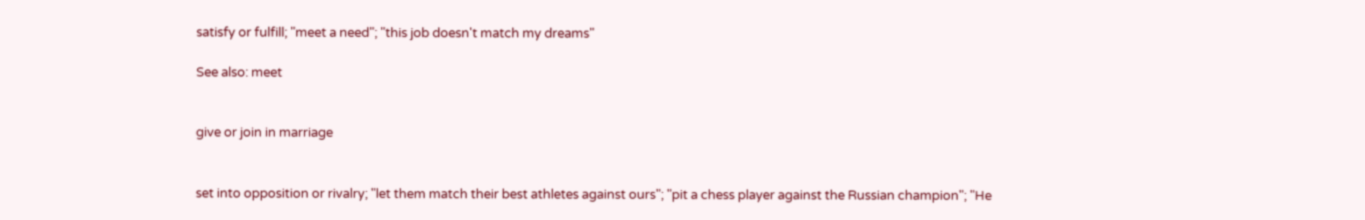satisfy or fulfill; "meet a need"; "this job doesn't match my dreams"

See also: meet


give or join in marriage


set into opposition or rivalry; "let them match their best athletes against ours"; "pit a chess player against the Russian champion"; "He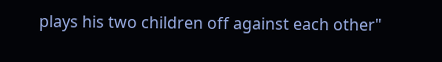plays his two children off against each other"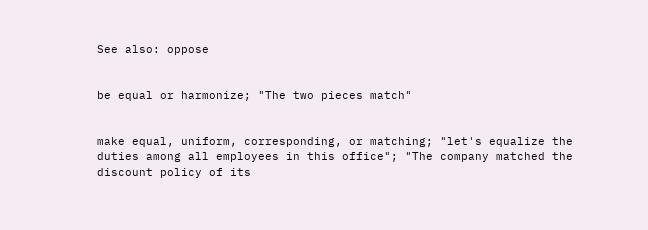See also: oppose


be equal or harmonize; "The two pieces match"


make equal, uniform, corresponding, or matching; "let's equalize the duties among all employees in this office"; "The company matched the discount policy of its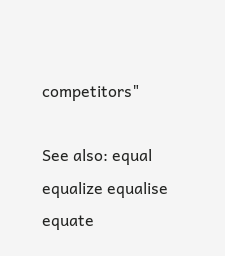competitors"

See also: equal equalize equalise equate